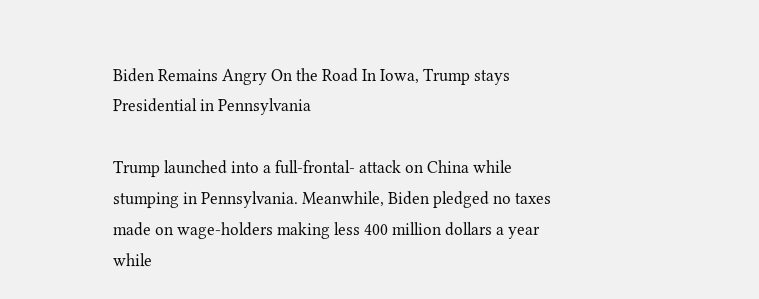Biden Remains Angry On the Road In Iowa, Trump stays Presidential in Pennsylvania

Trump launched into a full-frontal- attack on China while stumping in Pennsylvania. Meanwhile, Biden pledged no taxes made on wage-holders making less 400 million dollars a year while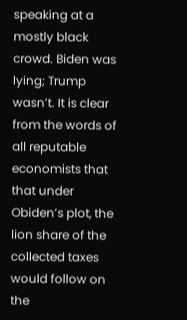speaking at a mostly black crowd. Biden was lying; Trump wasn’t. It is clear from the words of all reputable economists that that under Obiden’s plot, the lion share of the collected taxes would follow on the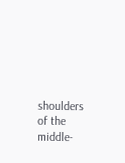shoulders of the middle-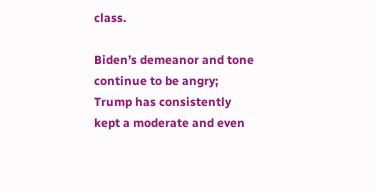class.

Biden’s demeanor and tone continue to be angry; Trump has consistently kept a moderate and even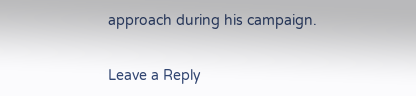approach during his campaign.


Leave a Reply